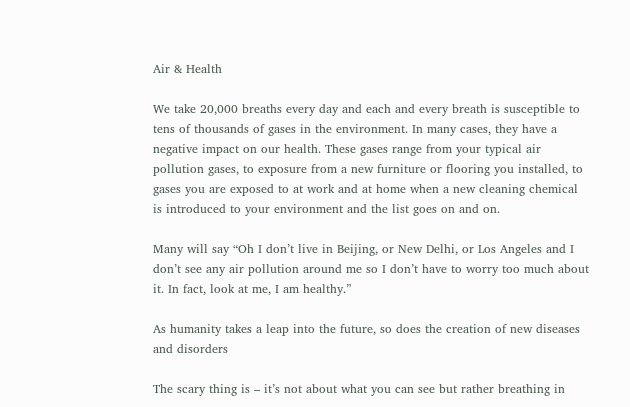Air & Health

We take 20,000 breaths every day and each and every breath is susceptible to tens of thousands of gases in the environment. In many cases, they have a negative impact on our health. These gases range from your typical air pollution gases, to exposure from a new furniture or flooring you installed, to gases you are exposed to at work and at home when a new cleaning chemical is introduced to your environment and the list goes on and on.

Many will say “Oh I don’t live in Beijing, or New Delhi, or Los Angeles and I don’t see any air pollution around me so I don’t have to worry too much about it. In fact, look at me, I am healthy.”

As humanity takes a leap into the future, so does the creation of new diseases and disorders

The scary thing is – it’s not about what you can see but rather breathing in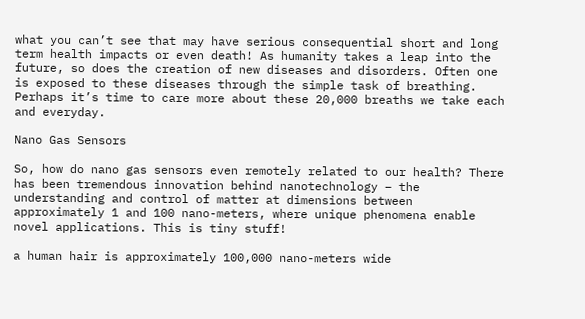what you can’t see that may have serious consequential short and long term health impacts or even death! As humanity takes a leap into the future, so does the creation of new diseases and disorders. Often one is exposed to these diseases through the simple task of breathing. Perhaps it’s time to care more about these 20,000 breaths we take each and everyday.

Nano Gas Sensors

So, how do nano gas sensors even remotely related to our health? There has been tremendous innovation behind nanotechnology – the understanding and control of matter at dimensions between approximately 1 and 100 nano-meters, where unique phenomena enable novel applications. This is tiny stuff!

a human hair is approximately 100,000 nano-meters wide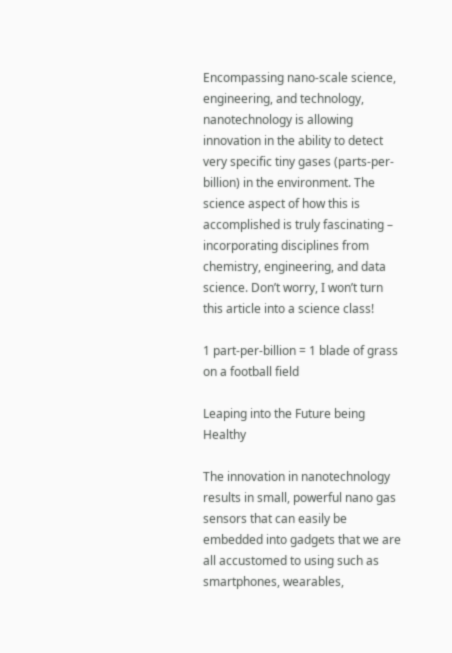Encompassing nano-scale science, engineering, and technology, nanotechnology is allowing innovation in the ability to detect very specific tiny gases (parts-per-billion) in the environment. The science aspect of how this is accomplished is truly fascinating – incorporating disciplines from chemistry, engineering, and data science. Don’t worry, I won’t turn this article into a science class!

1 part-per-billion = 1 blade of grass on a football field

Leaping into the Future being Healthy

The innovation in nanotechnology results in small, powerful nano gas sensors that can easily be embedded into gadgets that we are all accustomed to using such as smartphones, wearables,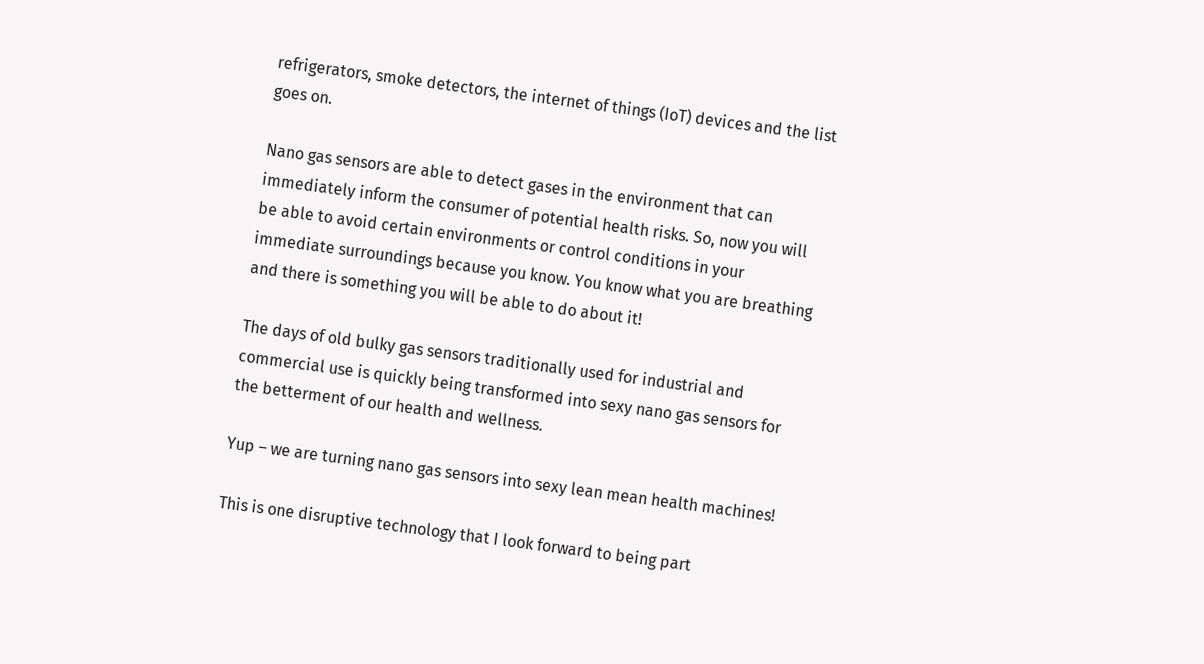refrigerators, smoke detectors, the internet of things (IoT) devices and the list goes on.

Nano gas sensors are able to detect gases in the environment that can immediately inform the consumer of potential health risks. So, now you will be able to avoid certain environments or control conditions in your immediate surroundings because you know. You know what you are breathing and there is something you will be able to do about it!

The days of old bulky gas sensors traditionally used for industrial and commercial use is quickly being transformed into sexy nano gas sensors for the betterment of our health and wellness.

Yup – we are turning nano gas sensors into sexy lean mean health machines!

This is one disruptive technology that I look forward to being part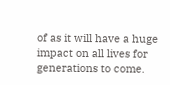of as it will have a huge impact on all lives for generations to come.